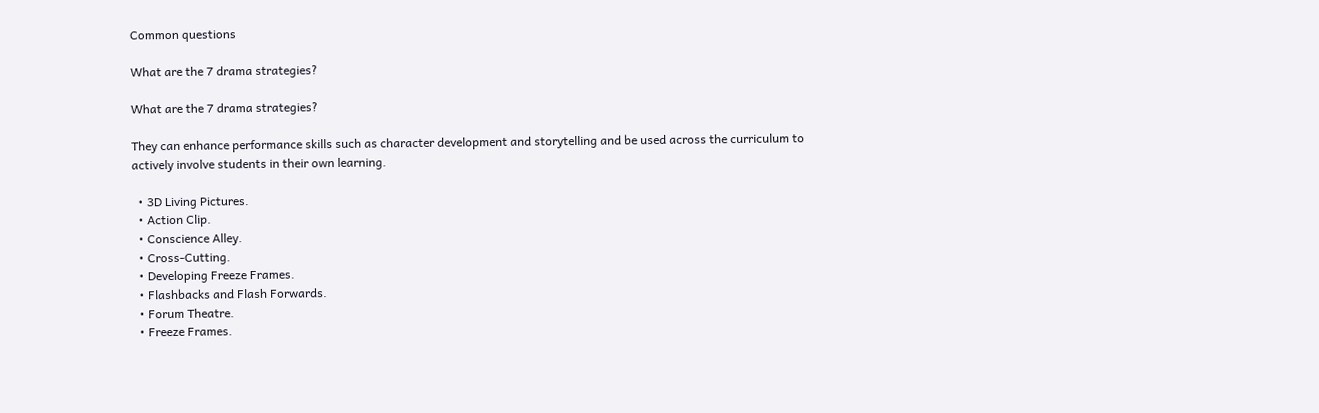Common questions

What are the 7 drama strategies?

What are the 7 drama strategies?

They can enhance performance skills such as character development and storytelling and be used across the curriculum to actively involve students in their own learning.

  • 3D Living Pictures.
  • Action Clip.
  • Conscience Alley.
  • Cross-Cutting.
  • Developing Freeze Frames.
  • Flashbacks and Flash Forwards.
  • Forum Theatre.
  • Freeze Frames.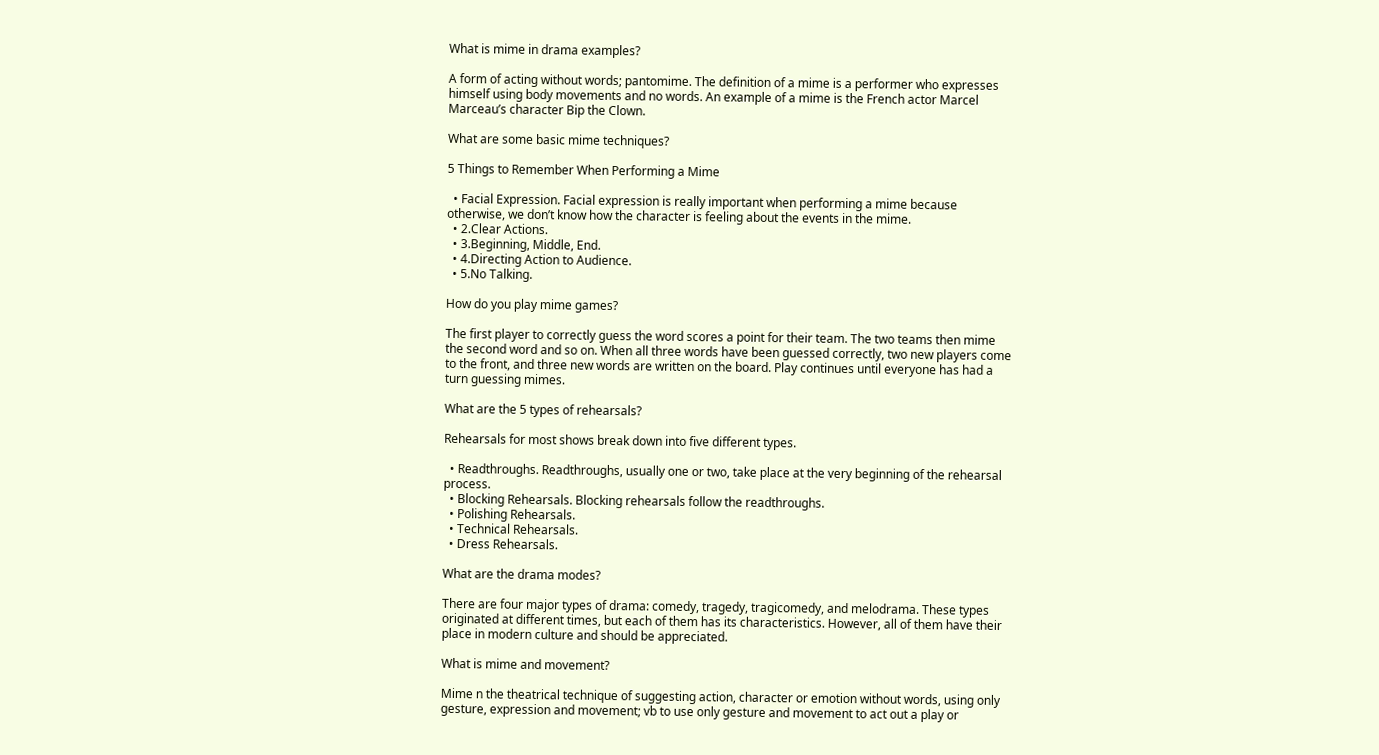What is mime in drama examples?

A form of acting without words; pantomime. The definition of a mime is a performer who expresses himself using body movements and no words. An example of a mime is the French actor Marcel Marceau’s character Bip the Clown.

What are some basic mime techniques?

5 Things to Remember When Performing a Mime

  • Facial Expression. Facial expression is really important when performing a mime because otherwise, we don’t know how the character is feeling about the events in the mime.
  • 2.Clear Actions.
  • 3.Beginning, Middle, End.
  • 4.Directing Action to Audience.
  • 5.No Talking.

How do you play mime games?

The first player to correctly guess the word scores a point for their team. The two teams then mime the second word and so on. When all three words have been guessed correctly, two new players come to the front, and three new words are written on the board. Play continues until everyone has had a turn guessing mimes.

What are the 5 types of rehearsals?

Rehearsals for most shows break down into five different types.

  • Readthroughs. Readthroughs, usually one or two, take place at the very beginning of the rehearsal process.
  • Blocking Rehearsals. Blocking rehearsals follow the readthroughs.
  • Polishing Rehearsals.
  • Technical Rehearsals.
  • Dress Rehearsals.

What are the drama modes?

There are four major types of drama: comedy, tragedy, tragicomedy, and melodrama. These types originated at different times, but each of them has its characteristics. However, all of them have their place in modern culture and should be appreciated.

What is mime and movement?

Mime n the theatrical technique of suggesting action, character or emotion without words, using only gesture, expression and movement; vb to use only gesture and movement to act out a play or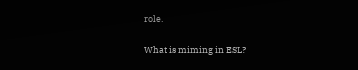role.

What is miming in ESL?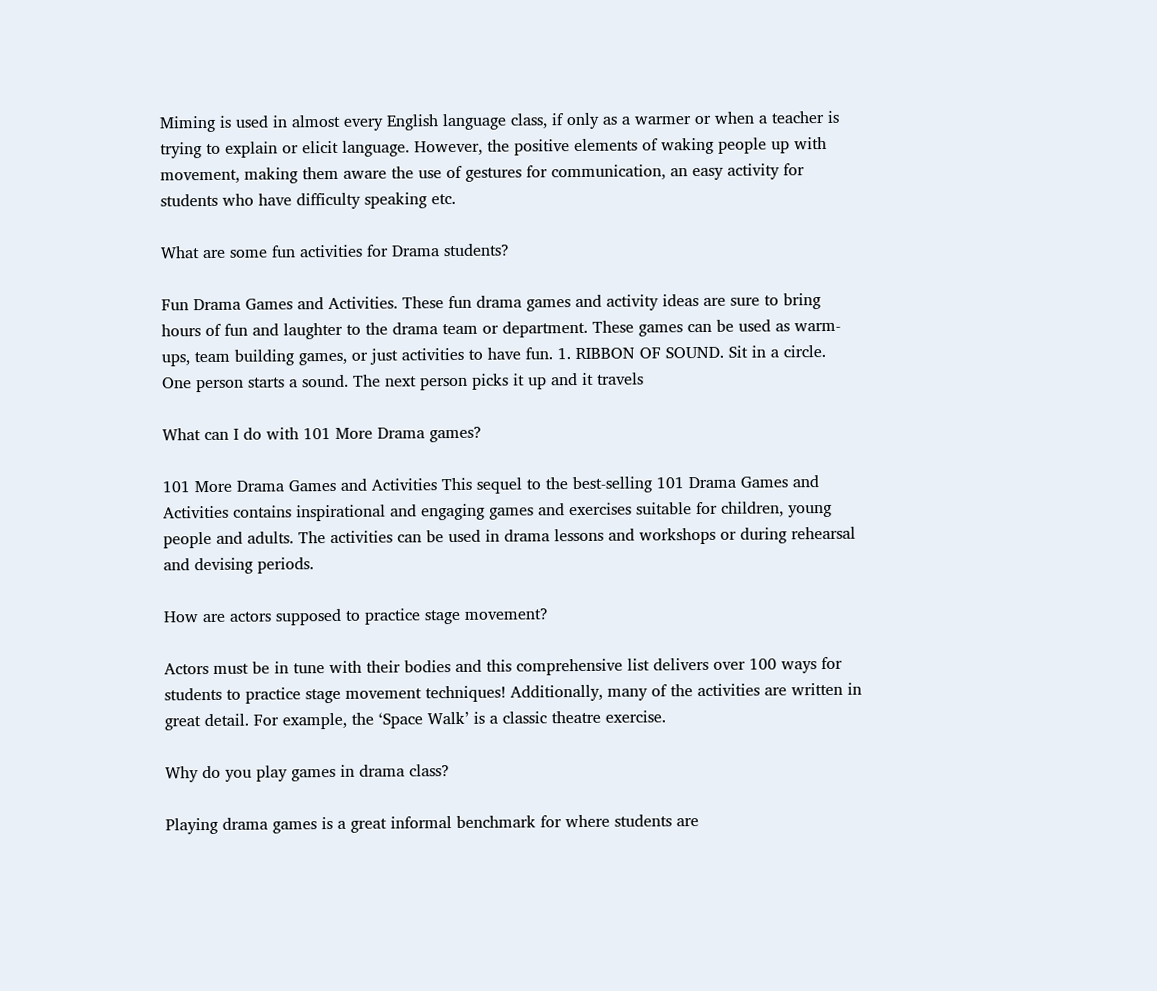Miming is used in almost every English language class, if only as a warmer or when a teacher is trying to explain or elicit language. However, the positive elements of waking people up with movement, making them aware the use of gestures for communication, an easy activity for students who have difficulty speaking etc.

What are some fun activities for Drama students?

Fun Drama Games and Activities. These fun drama games and activity ideas are sure to bring hours of fun and laughter to the drama team or department. These games can be used as warm-ups, team building games, or just activities to have fun. 1. RIBBON OF SOUND. Sit in a circle. One person starts a sound. The next person picks it up and it travels

What can I do with 101 More Drama games?

101 More Drama Games and Activities This sequel to the best-selling 101 Drama Games and Activities contains inspirational and engaging games and exercises suitable for children, young people and adults. The activities can be used in drama lessons and workshops or during rehearsal and devising periods.

How are actors supposed to practice stage movement?

Actors must be in tune with their bodies and this comprehensive list delivers over 100 ways for students to practice stage movement techniques! Additionally, many of the activities are written in great detail. For example, the ‘Space Walk’ is a classic theatre exercise.

Why do you play games in drama class?

Playing drama games is a great informal benchmark for where students are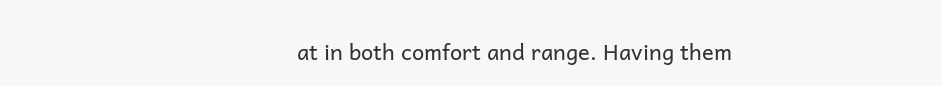at in both comfort and range. Having them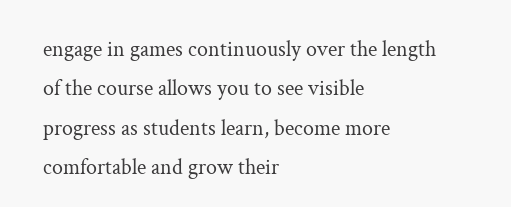engage in games continuously over the length of the course allows you to see visible progress as students learn, become more comfortable and grow their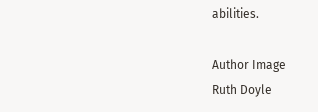abilities.

Author Image
Ruth Doyle